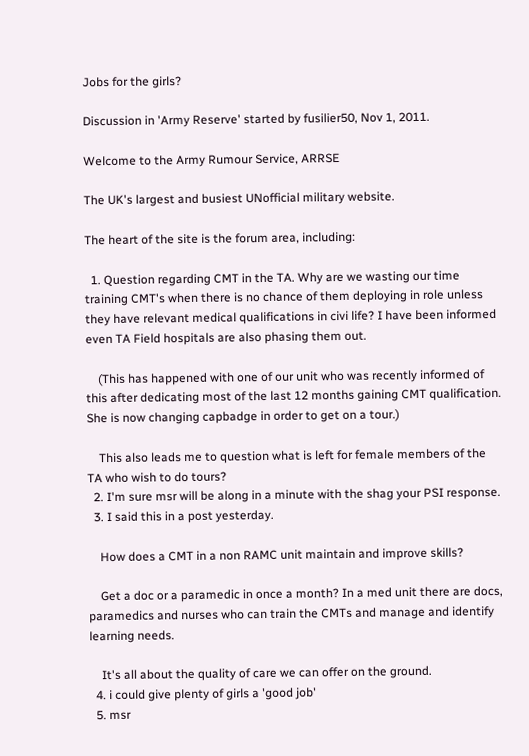Jobs for the girls?

Discussion in 'Army Reserve' started by fusilier50, Nov 1, 2011.

Welcome to the Army Rumour Service, ARRSE

The UK's largest and busiest UNofficial military website.

The heart of the site is the forum area, including:

  1. Question regarding CMT in the TA. Why are we wasting our time training CMT's when there is no chance of them deploying in role unless they have relevant medical qualifications in civi life? I have been informed even TA Field hospitals are also phasing them out.

    (This has happened with one of our unit who was recently informed of this after dedicating most of the last 12 months gaining CMT qualification. She is now changing capbadge in order to get on a tour.)

    This also leads me to question what is left for female members of the TA who wish to do tours?
  2. I'm sure msr will be along in a minute with the shag your PSI response.
  3. I said this in a post yesterday.

    How does a CMT in a non RAMC unit maintain and improve skills?

    Get a doc or a paramedic in once a month? In a med unit there are docs, paramedics and nurses who can train the CMTs and manage and identify learning needs.

    It's all about the quality of care we can offer on the ground.
  4. i could give plenty of girls a 'good job'
  5. msr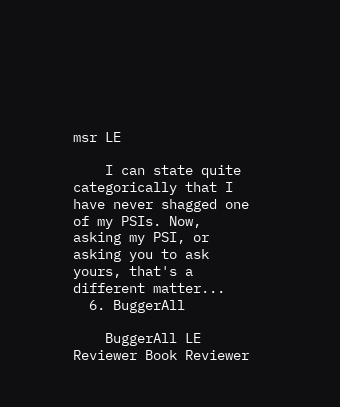msr LE

    I can state quite categorically that I have never shagged one of my PSIs. Now, asking my PSI, or asking you to ask yours, that's a different matter...
  6. BuggerAll

    BuggerAll LE Reviewer Book Reviewer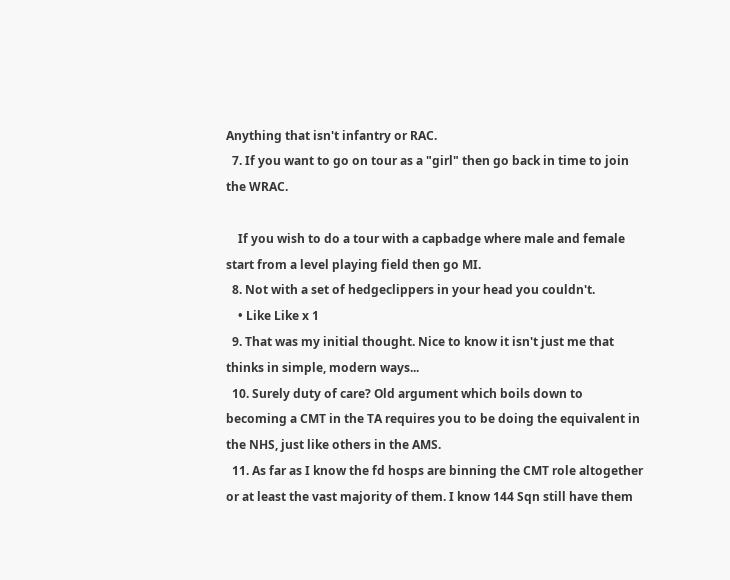Anything that isn't infantry or RAC.
  7. If you want to go on tour as a "girl" then go back in time to join the WRAC.

    If you wish to do a tour with a capbadge where male and female start from a level playing field then go MI.
  8. Not with a set of hedgeclippers in your head you couldn't.
    • Like Like x 1
  9. That was my initial thought. Nice to know it isn't just me that thinks in simple, modern ways...
  10. Surely duty of care? Old argument which boils down to becoming a CMT in the TA requires you to be doing the equivalent in the NHS, just like others in the AMS.
  11. As far as I know the fd hosps are binning the CMT role altogether or at least the vast majority of them. I know 144 Sqn still have them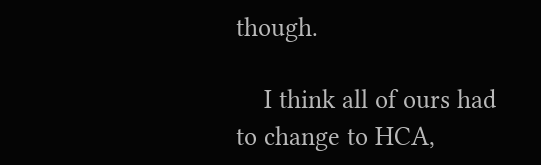though.

    I think all of ours had to change to HCA,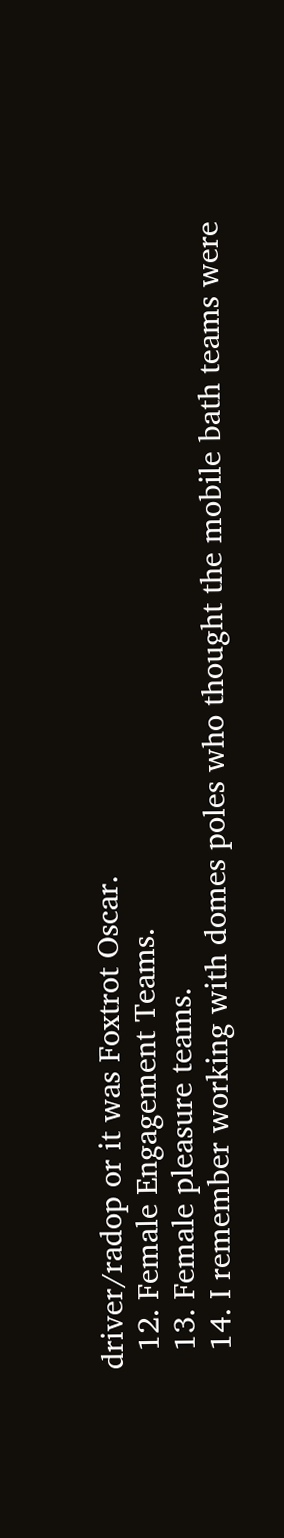driver/radop or it was Foxtrot Oscar.
  12. Female Engagement Teams.
  13. Female pleasure teams.
  14. I remember working with domes poles who thought the mobile bath teams were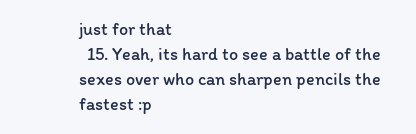just for that
  15. Yeah, its hard to see a battle of the sexes over who can sharpen pencils the fastest :p